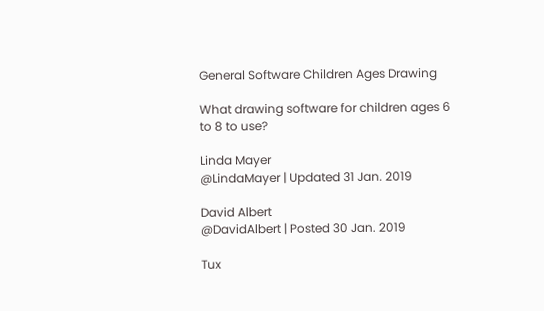General Software Children Ages Drawing

What drawing software for children ages 6 to 8 to use?

Linda Mayer
@LindaMayer | Updated 31 Jan. 2019

David Albert
@DavidAlbert | Posted 30 Jan. 2019

Tux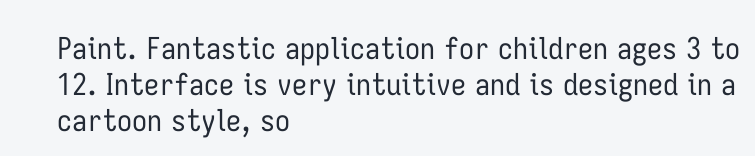Paint. Fantastic application for children ages 3 to 12. Interface is very intuitive and is designed in a cartoon style, so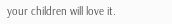your children will love it.